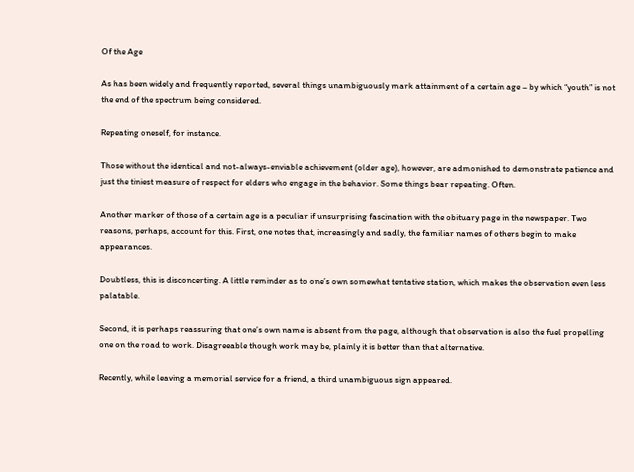Of the Age

As has been widely and frequently reported, several things unambiguously mark attainment of a certain age – by which “youth” is not the end of the spectrum being considered.

Repeating oneself, for instance.

Those without the identical and not-always-enviable achievement (older age), however, are admonished to demonstrate patience and just the tiniest measure of respect for elders who engage in the behavior. Some things bear repeating. Often.

Another marker of those of a certain age is a peculiar if unsurprising fascination with the obituary page in the newspaper. Two reasons, perhaps, account for this. First, one notes that, increasingly and sadly, the familiar names of others begin to make appearances.

Doubtless, this is disconcerting. A little reminder as to one’s own somewhat tentative station, which makes the observation even less palatable.

Second, it is perhaps reassuring that one’s own name is absent from the page, although that observation is also the fuel propelling one on the road to work. Disagreeable though work may be, plainly it is better than that alternative.

Recently, while leaving a memorial service for a friend, a third unambiguous sign appeared.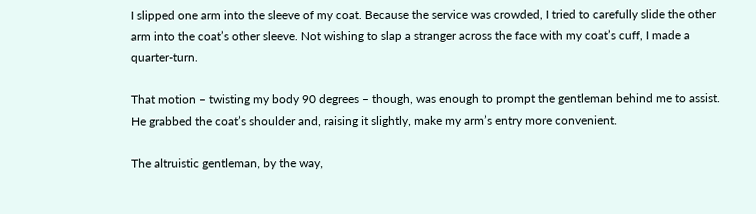I slipped one arm into the sleeve of my coat. Because the service was crowded, I tried to carefully slide the other arm into the coat’s other sleeve. Not wishing to slap a stranger across the face with my coat’s cuff, I made a quarter-turn.

That motion – twisting my body 90 degrees – though, was enough to prompt the gentleman behind me to assist. He grabbed the coat’s shoulder and, raising it slightly, make my arm’s entry more convenient.

The altruistic gentleman, by the way,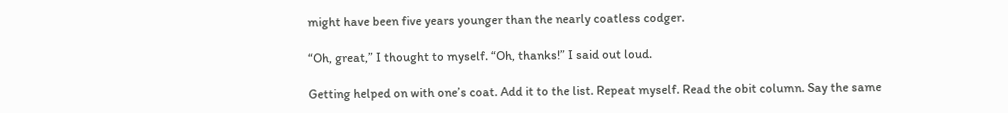might have been five years younger than the nearly coatless codger.

“Oh, great,” I thought to myself. “Oh, thanks!” I said out loud.

Getting helped on with one’s coat. Add it to the list. Repeat myself. Read the obit column. Say the same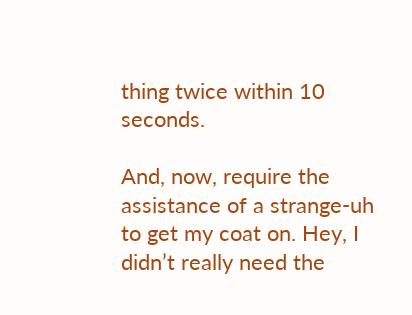thing twice within 10 seconds.

And, now, require the assistance of a strange-uh to get my coat on. Hey, I didn’t really need the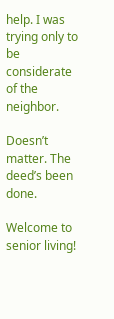help. I was trying only to be considerate of the neighbor.

Doesn’t matter. The deed’s been done.

Welcome to senior living!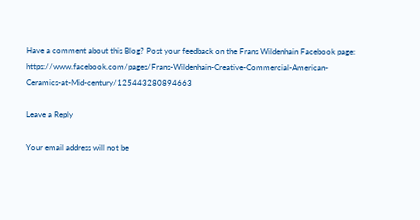Have a comment about this Blog? Post your feedback on the Frans Wildenhain Facebook page: https://www.facebook.com/pages/Frans-Wildenhain-Creative-Commercial-American-Ceramics-at-Mid-century/125443280894663

Leave a Reply

Your email address will not be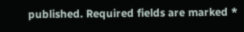published. Required fields are marked *